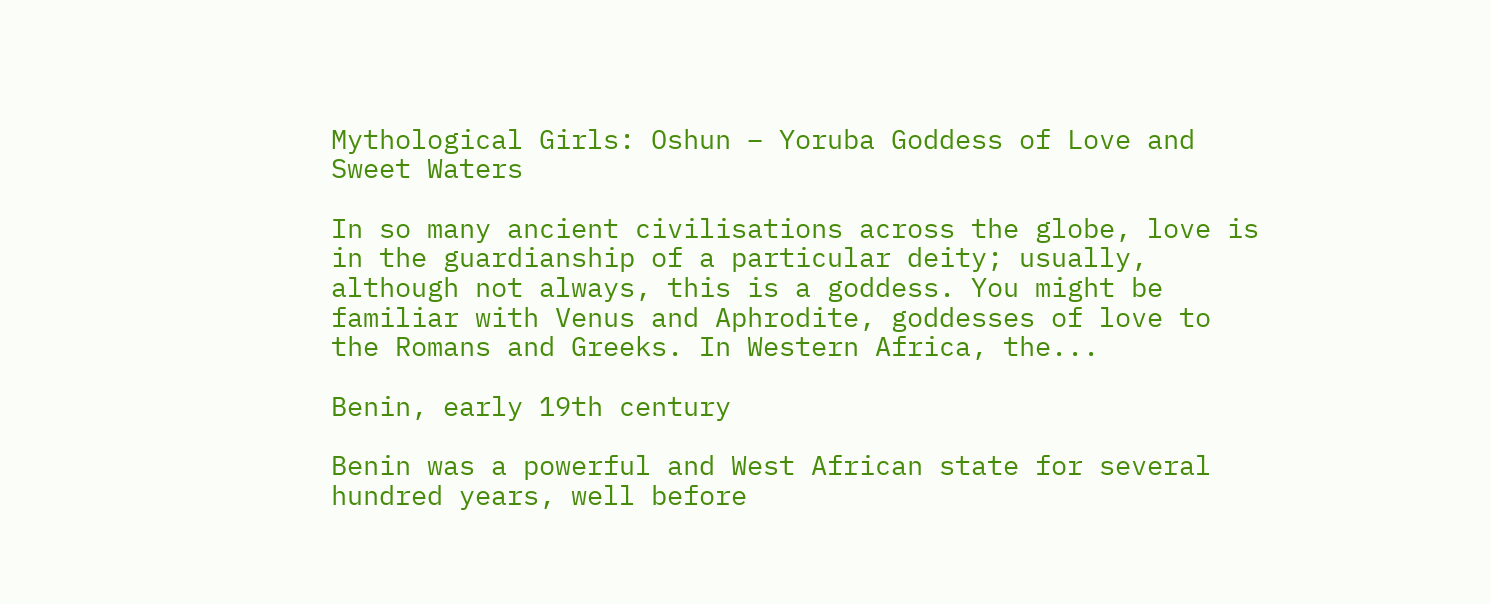Mythological Girls: Oshun – Yoruba Goddess of Love and Sweet Waters

In so many ancient civilisations across the globe, love is in the guardianship of a particular deity; usually, although not always, this is a goddess. You might be familiar with Venus and Aphrodite, goddesses of love to the Romans and Greeks. In Western Africa, the...

Benin‚ early 19th century

Benin was a powerful and West African state for several hundred years, well before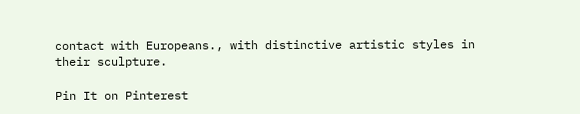contact with Europeans., with distinctive artistic styles in their sculpture.

Pin It on Pinterest